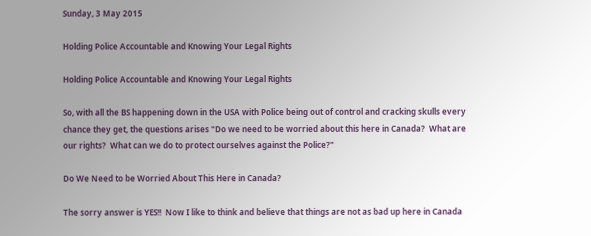Sunday, 3 May 2015

Holding Police Accountable and Knowing Your Legal Rights

Holding Police Accountable and Knowing Your Legal Rights

So, with all the BS happening down in the USA with Police being out of control and cracking skulls every chance they get, the questions arises "Do we need to be worried about this here in Canada?  What are our rights?  What can we do to protect ourselves against the Police?"

Do We Need to be Worried About This Here in Canada?

The sorry answer is YES!!  Now I like to think and believe that things are not as bad up here in Canada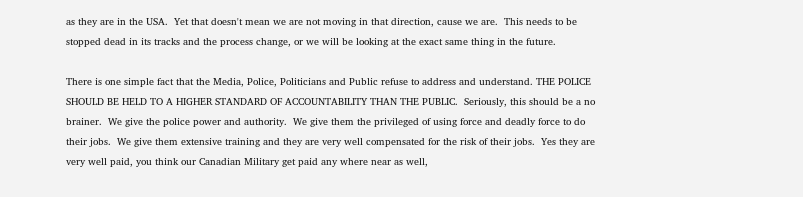as they are in the USA.  Yet that doesn't mean we are not moving in that direction, cause we are.  This needs to be stopped dead in its tracks and the process change, or we will be looking at the exact same thing in the future.

There is one simple fact that the Media, Police, Politicians and Public refuse to address and understand. THE POLICE SHOULD BE HELD TO A HIGHER STANDARD OF ACCOUNTABILITY THAN THE PUBLIC.  Seriously, this should be a no brainer.  We give the police power and authority.  We give them the privileged of using force and deadly force to do their jobs.  We give them extensive training and they are very well compensated for the risk of their jobs.  Yes they are very well paid, you think our Canadian Military get paid any where near as well,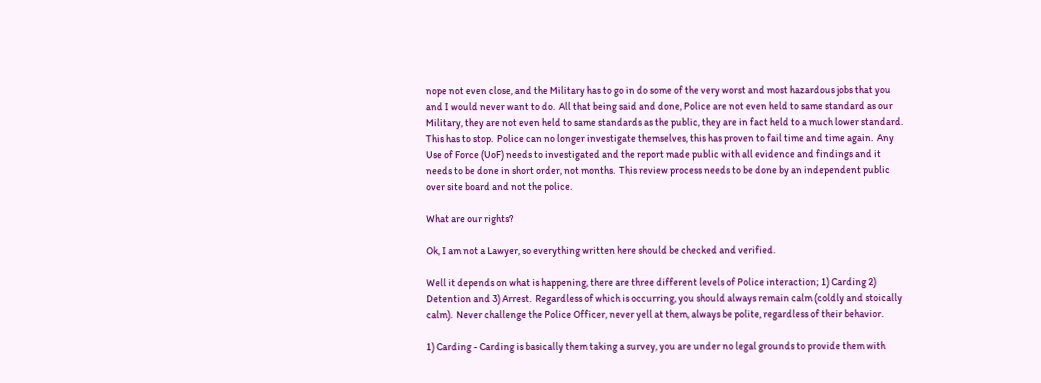nope not even close, and the Military has to go in do some of the very worst and most hazardous jobs that you and I would never want to do.  All that being said and done, Police are not even held to same standard as our Military, they are not even held to same standards as the public, they are in fact held to a much lower standard.  This has to stop.  Police can no longer investigate themselves, this has proven to fail time and time again.  Any Use of Force (UoF) needs to investigated and the report made public with all evidence and findings and it needs to be done in short order, not months.  This review process needs to be done by an independent public over site board and not the police.

What are our rights?

Ok, I am not a Lawyer, so everything written here should be checked and verified.

Well it depends on what is happening, there are three different levels of Police interaction; 1) Carding 2) Detention and 3) Arrest.  Regardless of which is occurring, you should always remain calm (coldly and stoically calm).  Never challenge the Police Officer, never yell at them, always be polite, regardless of their behavior.

1) Carding - Carding is basically them taking a survey, you are under no legal grounds to provide them with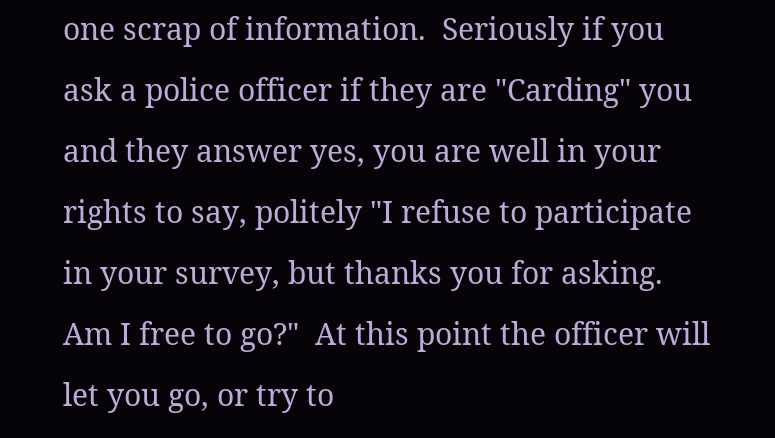one scrap of information.  Seriously if you ask a police officer if they are "Carding" you and they answer yes, you are well in your rights to say, politely "I refuse to participate in your survey, but thanks you for asking.  Am I free to go?"  At this point the officer will let you go, or try to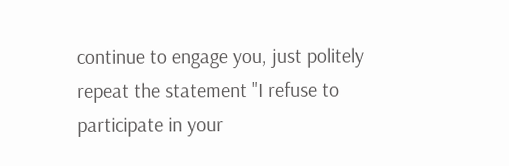continue to engage you, just politely repeat the statement "I refuse to participate in your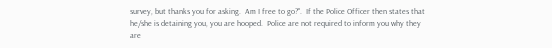survey, but thanks you for asking.  Am I free to go?".  If the Police Officer then states that he/she is detaining you, you are hooped.  Police are not required to inform you why they are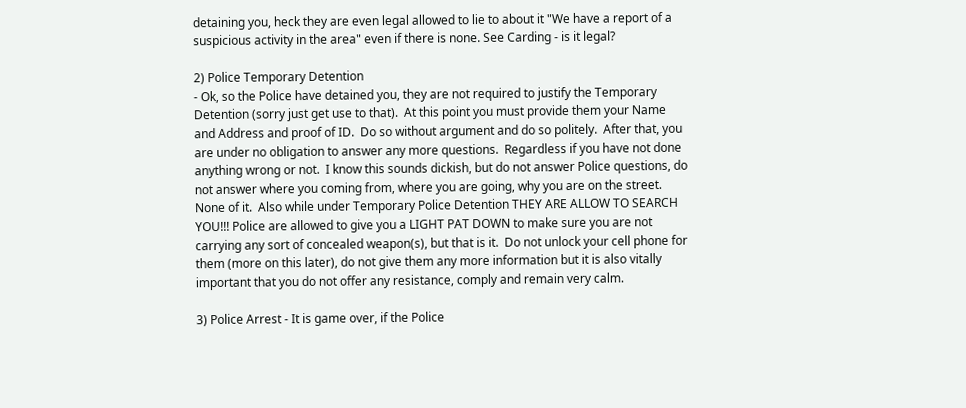detaining you, heck they are even legal allowed to lie to about it "We have a report of a suspicious activity in the area" even if there is none. See Carding - is it legal?

2) Police Temporary Detention
- Ok, so the Police have detained you, they are not required to justify the Temporary Detention (sorry just get use to that).  At this point you must provide them your Name and Address and proof of ID.  Do so without argument and do so politely.  After that, you are under no obligation to answer any more questions.  Regardless if you have not done anything wrong or not.  I know this sounds dickish, but do not answer Police questions, do not answer where you coming from, where you are going, why you are on the street.  None of it.  Also while under Temporary Police Detention THEY ARE ALLOW TO SEARCH YOU!!! Police are allowed to give you a LIGHT PAT DOWN to make sure you are not carrying any sort of concealed weapon(s), but that is it.  Do not unlock your cell phone for them (more on this later), do not give them any more information but it is also vitally important that you do not offer any resistance, comply and remain very calm.

3) Police Arrest - It is game over, if the Police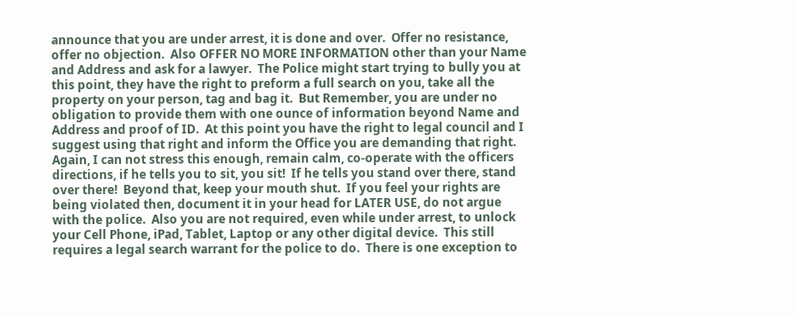announce that you are under arrest, it is done and over.  Offer no resistance, offer no objection.  Also OFFER NO MORE INFORMATION other than your Name and Address and ask for a lawyer.  The Police might start trying to bully you at this point, they have the right to preform a full search on you, take all the property on your person, tag and bag it.  But Remember, you are under no obligation to provide them with one ounce of information beyond Name and Address and proof of ID.  At this point you have the right to legal council and I suggest using that right and inform the Office you are demanding that right.  Again, I can not stress this enough, remain calm, co-operate with the officers directions, if he tells you to sit, you sit!  If he tells you stand over there, stand over there!  Beyond that, keep your mouth shut.  If you feel your rights are being violated then, document it in your head for LATER USE, do not argue with the police.  Also you are not required, even while under arrest, to unlock your Cell Phone, iPad, Tablet, Laptop or any other digital device.  This still requires a legal search warrant for the police to do.  There is one exception to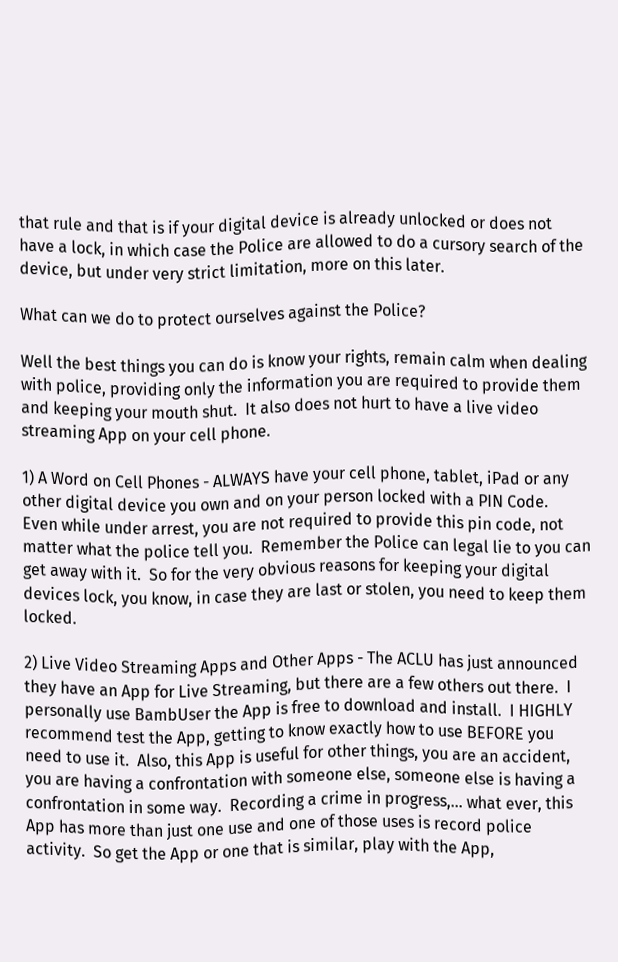that rule and that is if your digital device is already unlocked or does not have a lock, in which case the Police are allowed to do a cursory search of the device, but under very strict limitation, more on this later.

What can we do to protect ourselves against the Police?

Well the best things you can do is know your rights, remain calm when dealing with police, providing only the information you are required to provide them and keeping your mouth shut.  It also does not hurt to have a live video streaming App on your cell phone.

1) A Word on Cell Phones - ALWAYS have your cell phone, tablet, iPad or any other digital device you own and on your person locked with a PIN Code.  Even while under arrest, you are not required to provide this pin code, not matter what the police tell you.  Remember the Police can legal lie to you can get away with it.  So for the very obvious reasons for keeping your digital devices lock, you know, in case they are last or stolen, you need to keep them locked.

2) Live Video Streaming Apps and Other Apps - The ACLU has just announced they have an App for Live Streaming, but there are a few others out there.  I personally use BambUser the App is free to download and install.  I HIGHLY recommend test the App, getting to know exactly how to use BEFORE you need to use it.  Also, this App is useful for other things, you are an accident, you are having a confrontation with someone else, someone else is having a confrontation in some way.  Recording a crime in progress,... what ever, this App has more than just one use and one of those uses is record police activity.  So get the App or one that is similar, play with the App,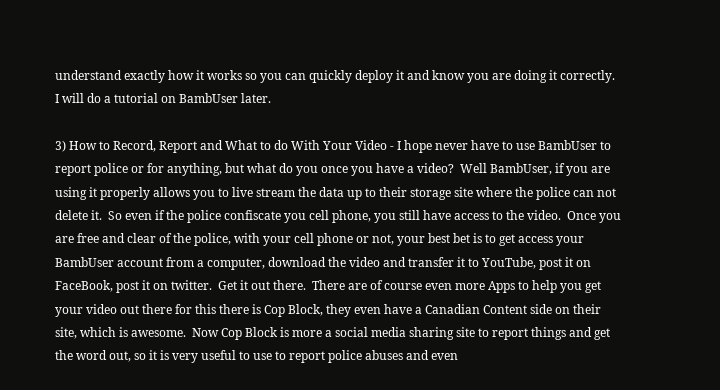understand exactly how it works so you can quickly deploy it and know you are doing it correctly.  I will do a tutorial on BambUser later.

3) How to Record, Report and What to do With Your Video - I hope never have to use BambUser to report police or for anything, but what do you once you have a video?  Well BambUser, if you are using it properly allows you to live stream the data up to their storage site where the police can not delete it.  So even if the police confiscate you cell phone, you still have access to the video.  Once you are free and clear of the police, with your cell phone or not, your best bet is to get access your BambUser account from a computer, download the video and transfer it to YouTube, post it on FaceBook, post it on twitter.  Get it out there.  There are of course even more Apps to help you get your video out there for this there is Cop Block, they even have a Canadian Content side on their site, which is awesome.  Now Cop Block is more a social media sharing site to report things and get the word out, so it is very useful to use to report police abuses and even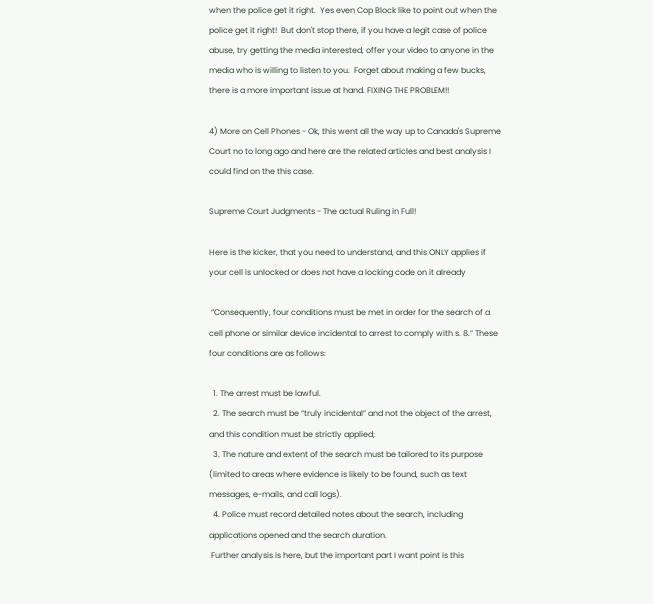when the police get it right.  Yes even Cop Block like to point out when the police get it right!  But don't stop there, if you have a legit case of police abuse, try getting the media interested, offer your video to anyone in the media who is willing to listen to you.  Forget about making a few bucks, there is a more important issue at hand. FIXING THE PROBLEM!!

4) More on Cell Phones - Ok, this went all the way up to Canada's Supreme Court no to long ago and here are the related articles and best analysis I could find on the this case.

Supreme Court Judgments - The actual Ruling in Full!

Here is the kicker, that you need to understand, and this ONLY applies if your cell is unlocked or does not have a locking code on it already

 “Consequently, four conditions must be met in order for the search of a cell phone or similar device incidental to arrest to comply with s. 8.” These four conditions are as follows:

  1. The arrest must be lawful.
  2. The search must be “truly incidental” and not the object of the arrest, and this condition must be strictly applied;
  3. The nature and extent of the search must be tailored to its purpose (limited to areas where evidence is likely to be found, such as text messages, e-mails, and call logs).
  4. Police must record detailed notes about the search, including applications opened and the search duration.
 Further analysis is here, but the important part I want point is this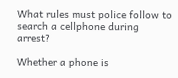What rules must police follow to search a cellphone during arrest?

Whether a phone is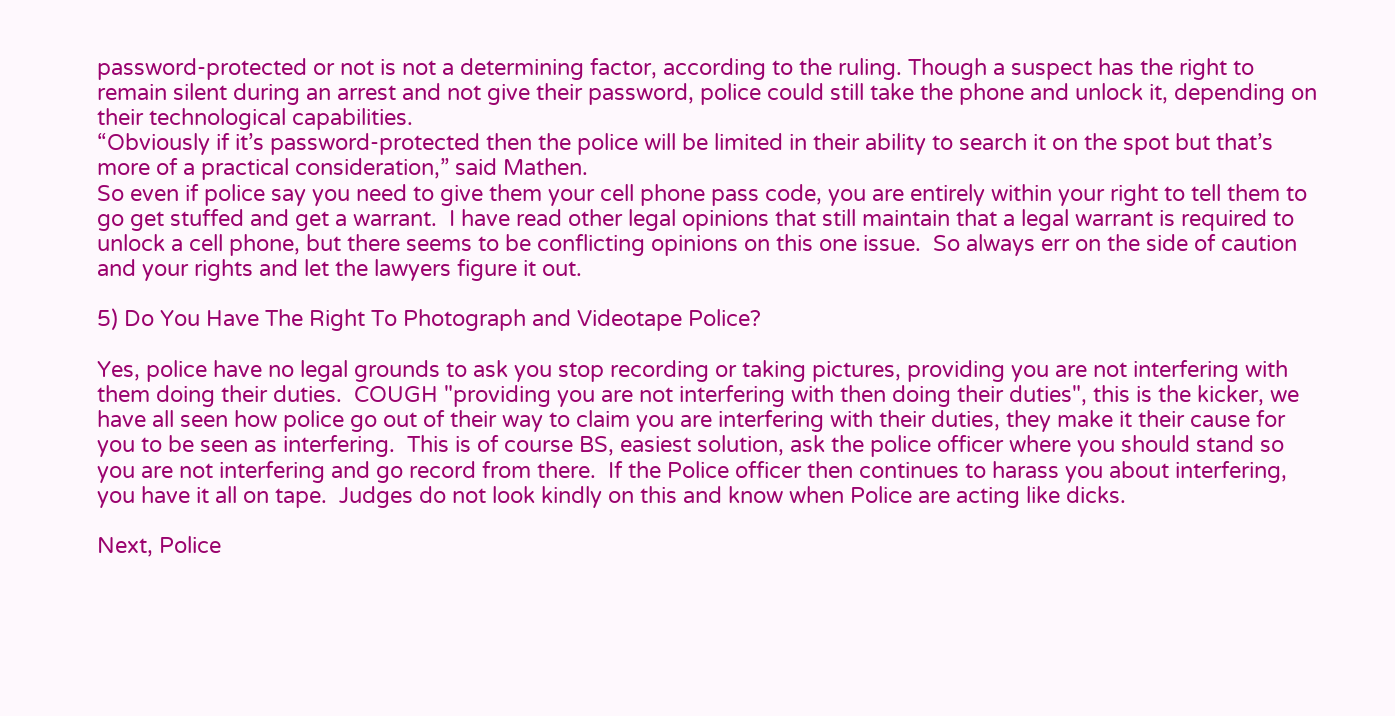password-protected or not is not a determining factor, according to the ruling. Though a suspect has the right to remain silent during an arrest and not give their password, police could still take the phone and unlock it, depending on their technological capabilities.
“Obviously if it’s password-protected then the police will be limited in their ability to search it on the spot but that’s more of a practical consideration,” said Mathen.
So even if police say you need to give them your cell phone pass code, you are entirely within your right to tell them to go get stuffed and get a warrant.  I have read other legal opinions that still maintain that a legal warrant is required to unlock a cell phone, but there seems to be conflicting opinions on this one issue.  So always err on the side of caution and your rights and let the lawyers figure it out.

5) Do You Have The Right To Photograph and Videotape Police?

Yes, police have no legal grounds to ask you stop recording or taking pictures, providing you are not interfering with them doing their duties.  COUGH "providing you are not interfering with then doing their duties", this is the kicker, we have all seen how police go out of their way to claim you are interfering with their duties, they make it their cause for you to be seen as interfering.  This is of course BS, easiest solution, ask the police officer where you should stand so you are not interfering and go record from there.  If the Police officer then continues to harass you about interfering, you have it all on tape.  Judges do not look kindly on this and know when Police are acting like dicks.

Next, Police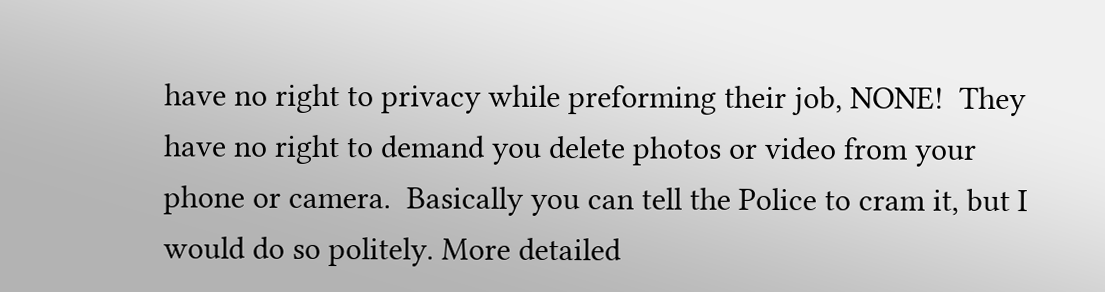have no right to privacy while preforming their job, NONE!  They have no right to demand you delete photos or video from your phone or camera.  Basically you can tell the Police to cram it, but I would do so politely. More detailed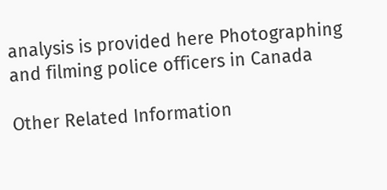analysis is provided here Photographing and filming police officers in Canada

Other Related Information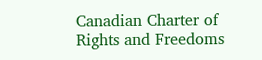Canadian Charter of Rights and Freedoms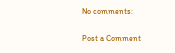No comments:

Post a Comment